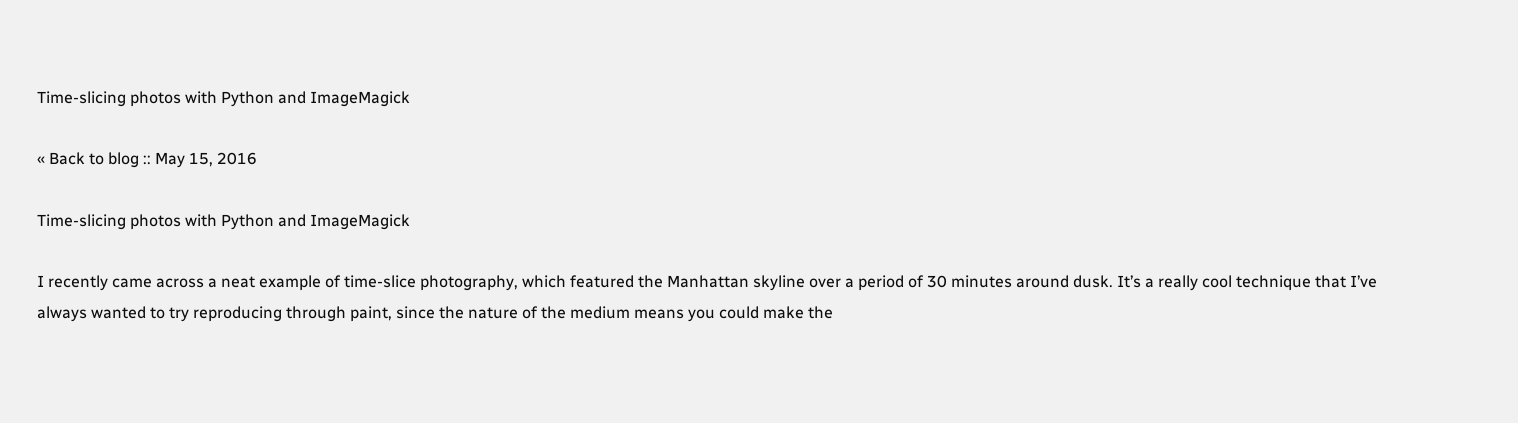Time-slicing photos with Python and ImageMagick

« Back to blog :: May 15, 2016

Time-slicing photos with Python and ImageMagick

I recently came across a neat example of time-slice photography, which featured the Manhattan skyline over a period of 30 minutes around dusk. It’s a really cool technique that I’ve always wanted to try reproducing through paint, since the nature of the medium means you could make the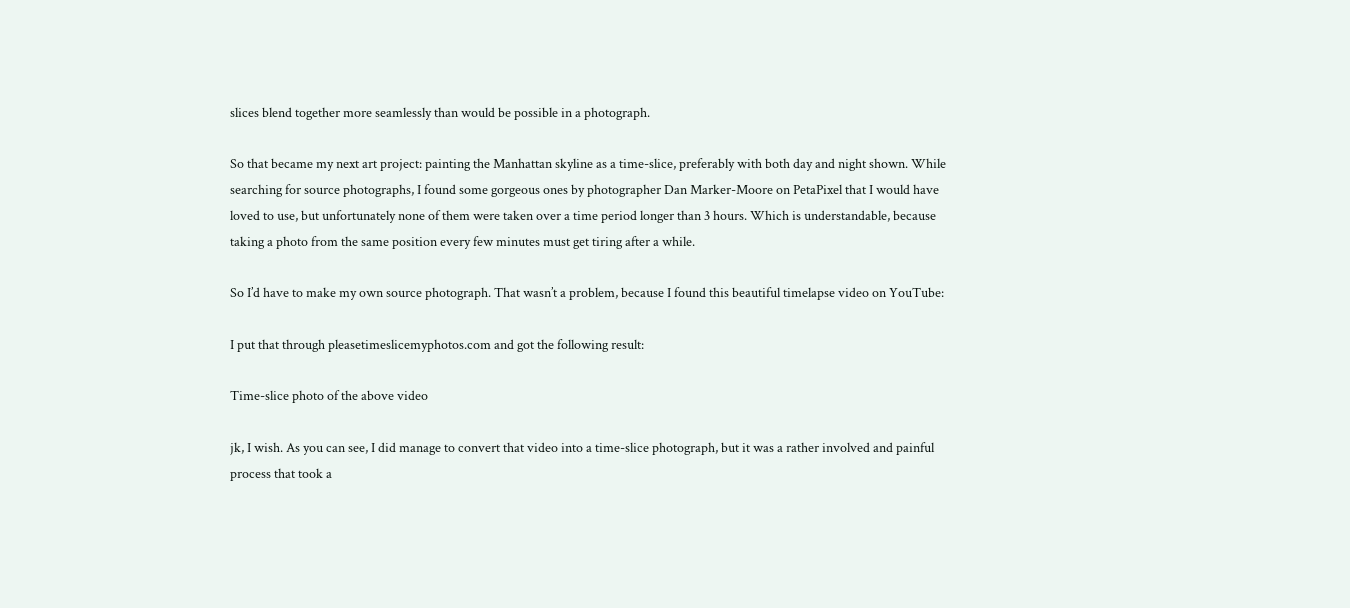slices blend together more seamlessly than would be possible in a photograph.

So that became my next art project: painting the Manhattan skyline as a time-slice, preferably with both day and night shown. While searching for source photographs, I found some gorgeous ones by photographer Dan Marker-Moore on PetaPixel that I would have loved to use, but unfortunately none of them were taken over a time period longer than 3 hours. Which is understandable, because taking a photo from the same position every few minutes must get tiring after a while.

So I’d have to make my own source photograph. That wasn’t a problem, because I found this beautiful timelapse video on YouTube:

I put that through pleasetimeslicemyphotos.com and got the following result:

Time-slice photo of the above video

jk, I wish. As you can see, I did manage to convert that video into a time-slice photograph, but it was a rather involved and painful process that took a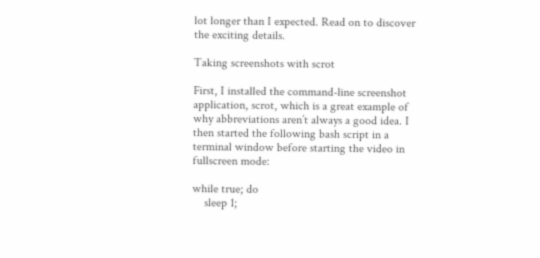lot longer than I expected. Read on to discover the exciting details.

Taking screenshots with scrot

First, I installed the command-line screenshot application, scrot, which is a great example of why abbreviations aren’t always a good idea. I then started the following bash script in a terminal window before starting the video in fullscreen mode:

while true; do
    sleep 1;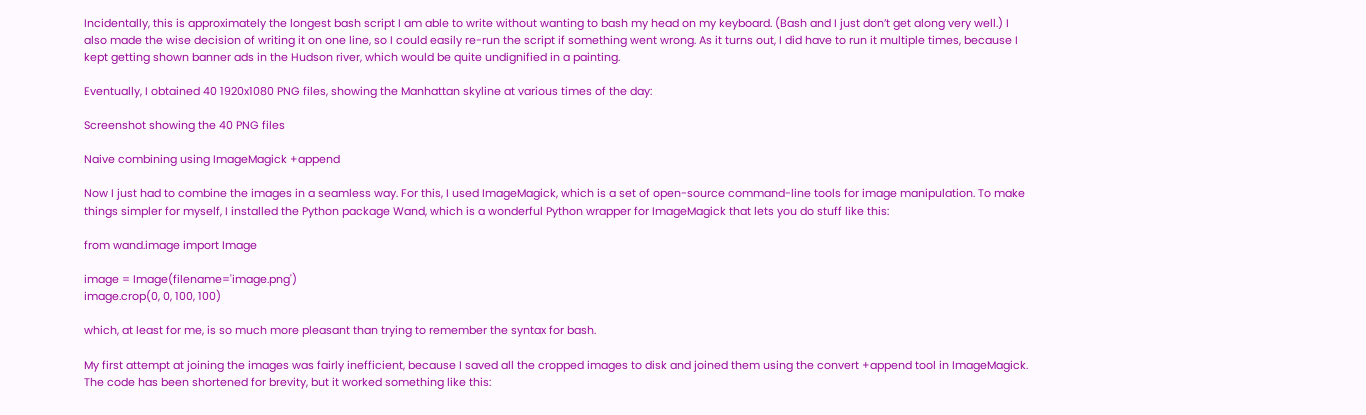Incidentally, this is approximately the longest bash script I am able to write without wanting to bash my head on my keyboard. (Bash and I just don’t get along very well.) I also made the wise decision of writing it on one line, so I could easily re-run the script if something went wrong. As it turns out, I did have to run it multiple times, because I kept getting shown banner ads in the Hudson river, which would be quite undignified in a painting.

Eventually, I obtained 40 1920x1080 PNG files, showing the Manhattan skyline at various times of the day:

Screenshot showing the 40 PNG files

Naive combining using ImageMagick +append

Now I just had to combine the images in a seamless way. For this, I used ImageMagick, which is a set of open-source command-line tools for image manipulation. To make things simpler for myself, I installed the Python package Wand, which is a wonderful Python wrapper for ImageMagick that lets you do stuff like this:

from wand.image import Image

image = Image(filename='image.png')
image.crop(0, 0, 100, 100)

which, at least for me, is so much more pleasant than trying to remember the syntax for bash.

My first attempt at joining the images was fairly inefficient, because I saved all the cropped images to disk and joined them using the convert +append tool in ImageMagick. The code has been shortened for brevity, but it worked something like this: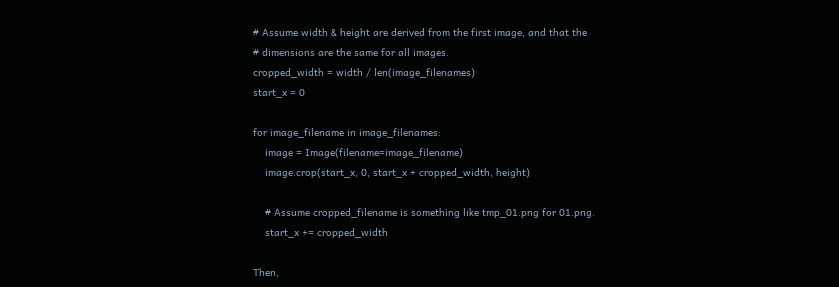# Assume width & height are derived from the first image, and that the
# dimensions are the same for all images.
cropped_width = width / len(image_filenames)
start_x = 0

for image_filename in image_filenames:
    image = Image(filename=image_filename)
    image.crop(start_x, 0, start_x + cropped_width, height)

    # Assume cropped_filename is something like tmp_01.png for 01.png.
    start_x += cropped_width

Then,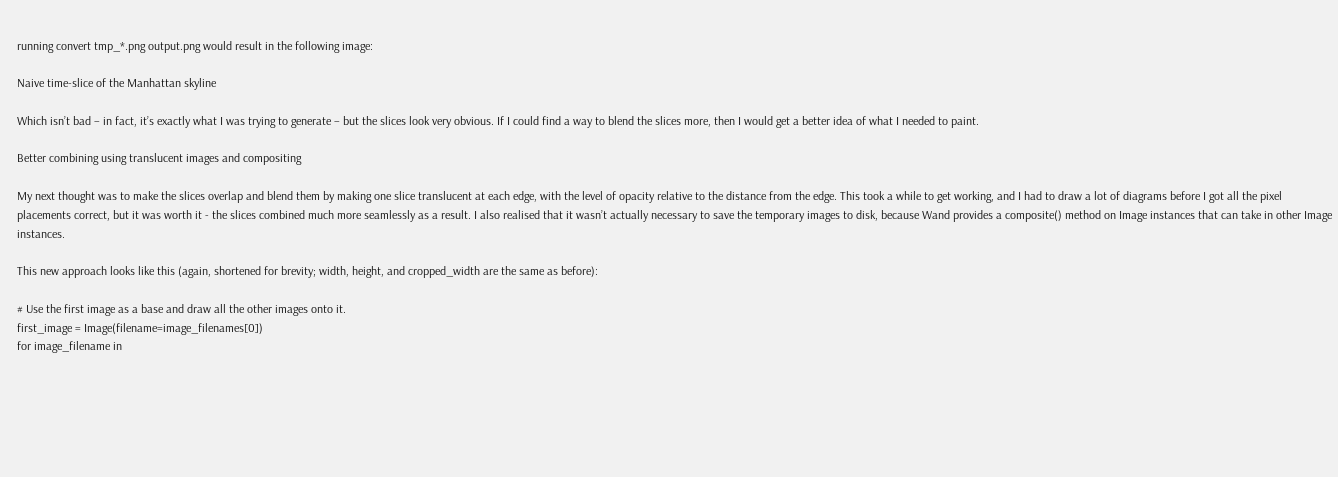running convert tmp_*.png output.png would result in the following image:

Naive time-slice of the Manhattan skyline

Which isn’t bad – in fact, it’s exactly what I was trying to generate – but the slices look very obvious. If I could find a way to blend the slices more, then I would get a better idea of what I needed to paint.

Better combining using translucent images and compositing

My next thought was to make the slices overlap and blend them by making one slice translucent at each edge, with the level of opacity relative to the distance from the edge. This took a while to get working, and I had to draw a lot of diagrams before I got all the pixel placements correct, but it was worth it - the slices combined much more seamlessly as a result. I also realised that it wasn’t actually necessary to save the temporary images to disk, because Wand provides a composite() method on Image instances that can take in other Image instances.

This new approach looks like this (again, shortened for brevity; width, height, and cropped_width are the same as before):

# Use the first image as a base and draw all the other images onto it.
first_image = Image(filename=image_filenames[0])
for image_filename in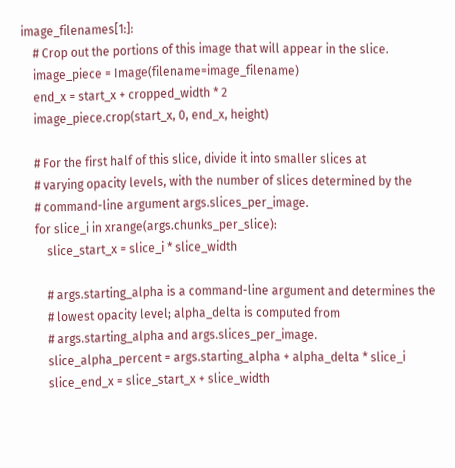image_filenames[1:]:
    # Crop out the portions of this image that will appear in the slice.
    image_piece = Image(filename=image_filename)
    end_x = start_x + cropped_width * 2
    image_piece.crop(start_x, 0, end_x, height)

    # For the first half of this slice, divide it into smaller slices at
    # varying opacity levels, with the number of slices determined by the
    # command-line argument args.slices_per_image.
    for slice_i in xrange(args.chunks_per_slice):
        slice_start_x = slice_i * slice_width

        # args.starting_alpha is a command-line argument and determines the
        # lowest opacity level; alpha_delta is computed from
        # args.starting_alpha and args.slices_per_image.
        slice_alpha_percent = args.starting_alpha + alpha_delta * slice_i
        slice_end_x = slice_start_x + slice_width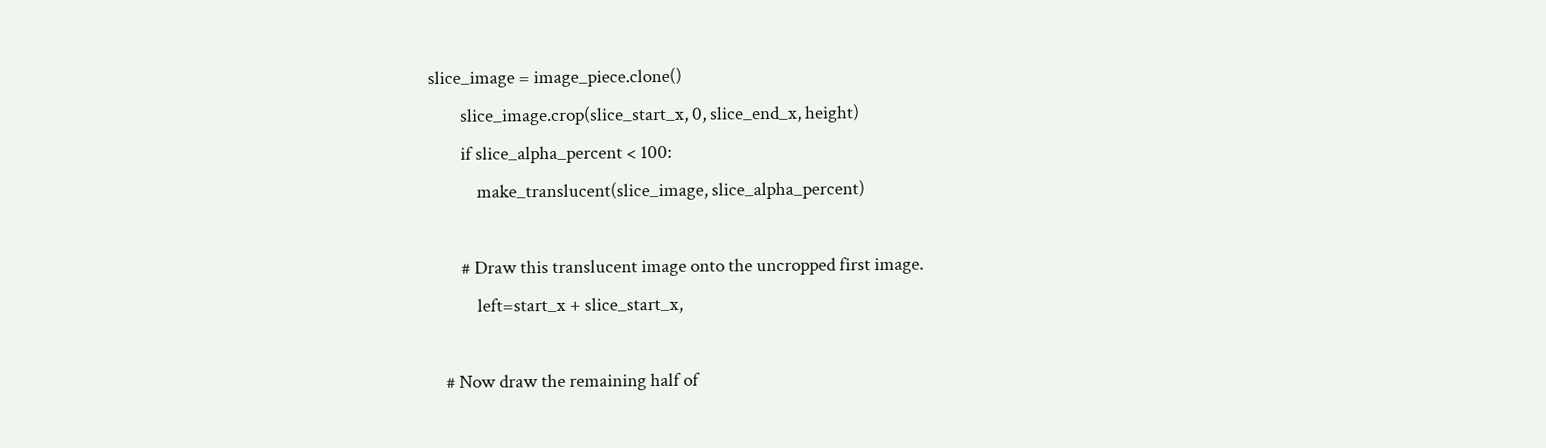slice_image = image_piece.clone()
        slice_image.crop(slice_start_x, 0, slice_end_x, height)
        if slice_alpha_percent < 100:
            make_translucent(slice_image, slice_alpha_percent)

        # Draw this translucent image onto the uncropped first image.
            left=start_x + slice_start_x,

    # Now draw the remaining half of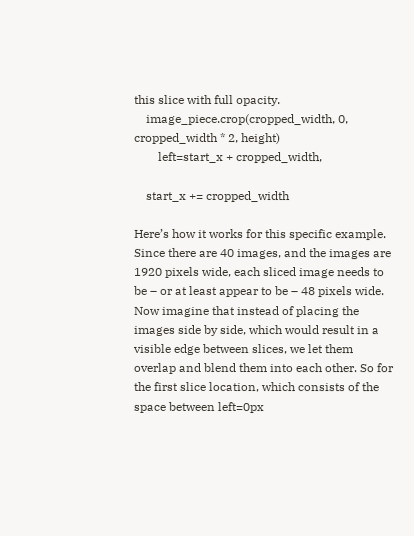this slice with full opacity.
    image_piece.crop(cropped_width, 0, cropped_width * 2, height)
        left=start_x + cropped_width,

    start_x += cropped_width

Here’s how it works for this specific example. Since there are 40 images, and the images are 1920 pixels wide, each sliced image needs to be – or at least appear to be – 48 pixels wide. Now imagine that instead of placing the images side by side, which would result in a visible edge between slices, we let them overlap and blend them into each other. So for the first slice location, which consists of the space between left=0px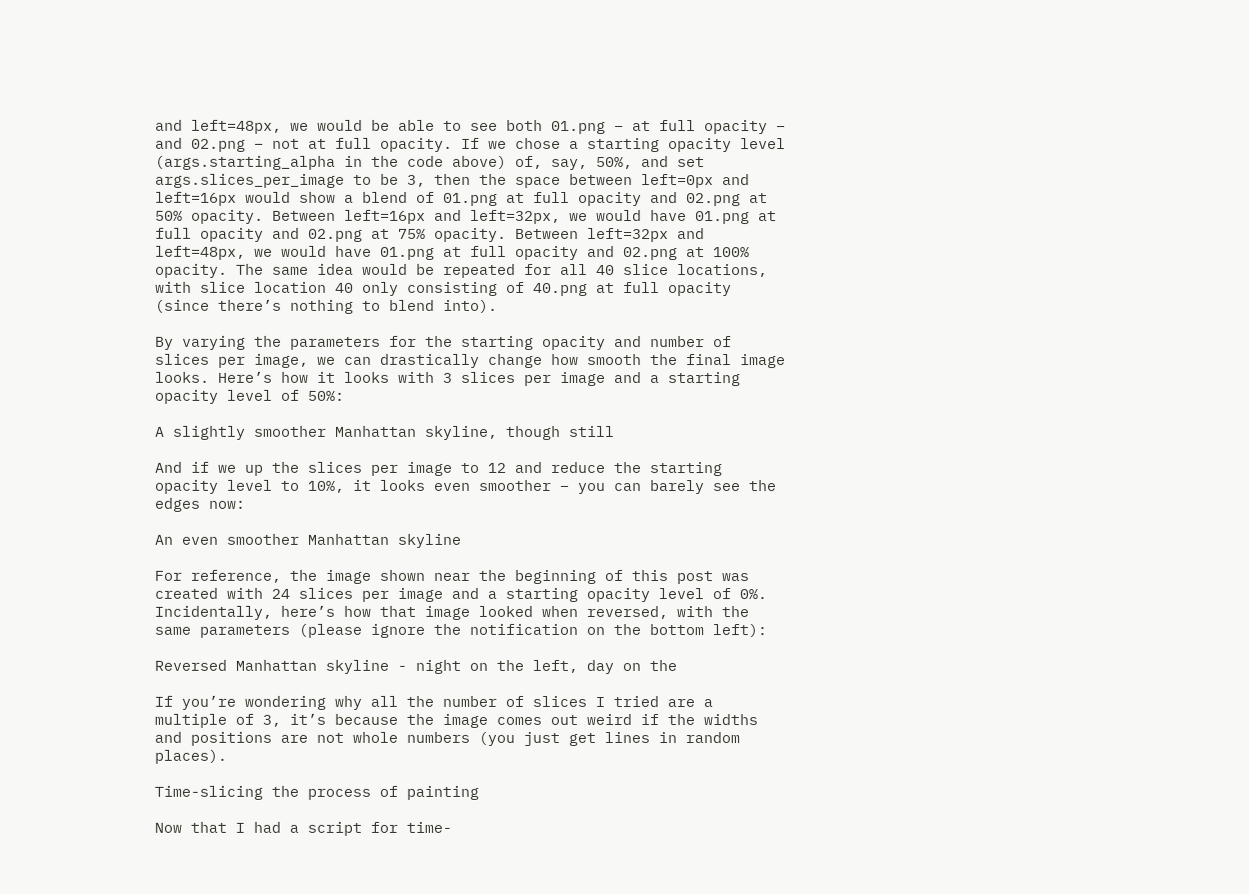and left=48px, we would be able to see both 01.png – at full opacity – and 02.png – not at full opacity. If we chose a starting opacity level (args.starting_alpha in the code above) of, say, 50%, and set args.slices_per_image to be 3, then the space between left=0px and left=16px would show a blend of 01.png at full opacity and 02.png at 50% opacity. Between left=16px and left=32px, we would have 01.png at full opacity and 02.png at 75% opacity. Between left=32px and left=48px, we would have 01.png at full opacity and 02.png at 100% opacity. The same idea would be repeated for all 40 slice locations, with slice location 40 only consisting of 40.png at full opacity (since there’s nothing to blend into).

By varying the parameters for the starting opacity and number of slices per image, we can drastically change how smooth the final image looks. Here’s how it looks with 3 slices per image and a starting opacity level of 50%:

A slightly smoother Manhattan skyline, though still

And if we up the slices per image to 12 and reduce the starting opacity level to 10%, it looks even smoother – you can barely see the edges now:

An even smoother Manhattan skyline

For reference, the image shown near the beginning of this post was created with 24 slices per image and a starting opacity level of 0%. Incidentally, here’s how that image looked when reversed, with the same parameters (please ignore the notification on the bottom left):

Reversed Manhattan skyline - night on the left, day on the

If you’re wondering why all the number of slices I tried are a multiple of 3, it’s because the image comes out weird if the widths and positions are not whole numbers (you just get lines in random places).

Time-slicing the process of painting

Now that I had a script for time-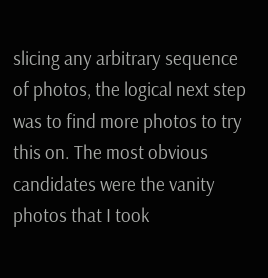slicing any arbitrary sequence of photos, the logical next step was to find more photos to try this on. The most obvious candidates were the vanity photos that I took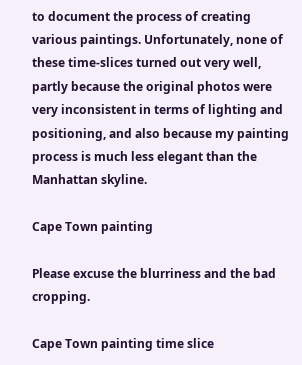to document the process of creating various paintings. Unfortunately, none of these time-slices turned out very well, partly because the original photos were very inconsistent in terms of lighting and positioning, and also because my painting process is much less elegant than the Manhattan skyline.

Cape Town painting

Please excuse the blurriness and the bad cropping.

Cape Town painting time slice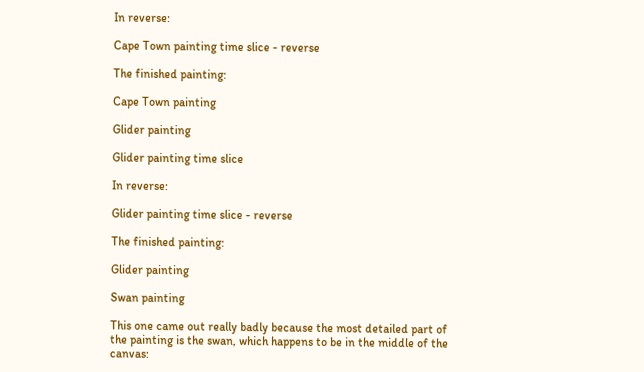In reverse:

Cape Town painting time slice - reverse

The finished painting:

Cape Town painting

Glider painting

Glider painting time slice

In reverse:

Glider painting time slice - reverse

The finished painting:

Glider painting

Swan painting

This one came out really badly because the most detailed part of the painting is the swan, which happens to be in the middle of the canvas: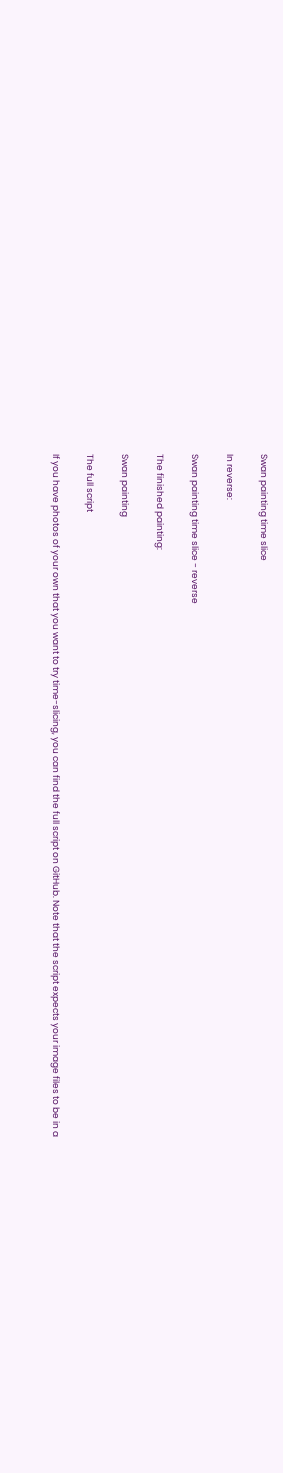Swan painting time slice

In reverse:

Swan painting time slice - reverse

The finished painting:

Swan painting

The full script

If you have photos of your own that you want to try time-slicing, you can find the full script on GitHub. Note that the script expects your image files to be in a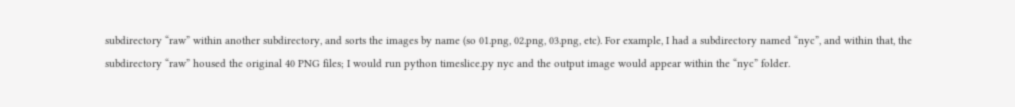subdirectory “raw” within another subdirectory, and sorts the images by name (so 01.png, 02.png, 03.png, etc). For example, I had a subdirectory named “nyc”, and within that, the subdirectory “raw” housed the original 40 PNG files; I would run python timeslice.py nyc and the output image would appear within the “nyc” folder.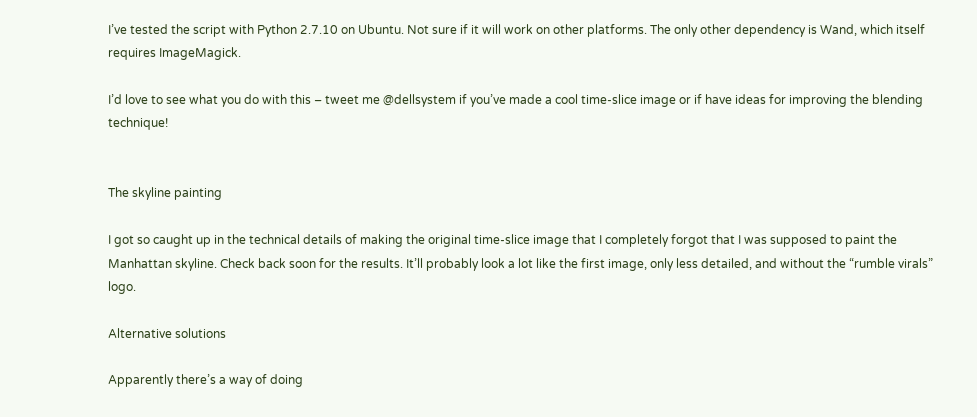I’ve tested the script with Python 2.7.10 on Ubuntu. Not sure if it will work on other platforms. The only other dependency is Wand, which itself requires ImageMagick.

I’d love to see what you do with this – tweet me @dellsystem if you’ve made a cool time-slice image or if have ideas for improving the blending technique!


The skyline painting

I got so caught up in the technical details of making the original time-slice image that I completely forgot that I was supposed to paint the Manhattan skyline. Check back soon for the results. It’ll probably look a lot like the first image, only less detailed, and without the “rumble virals” logo.

Alternative solutions

Apparently there’s a way of doing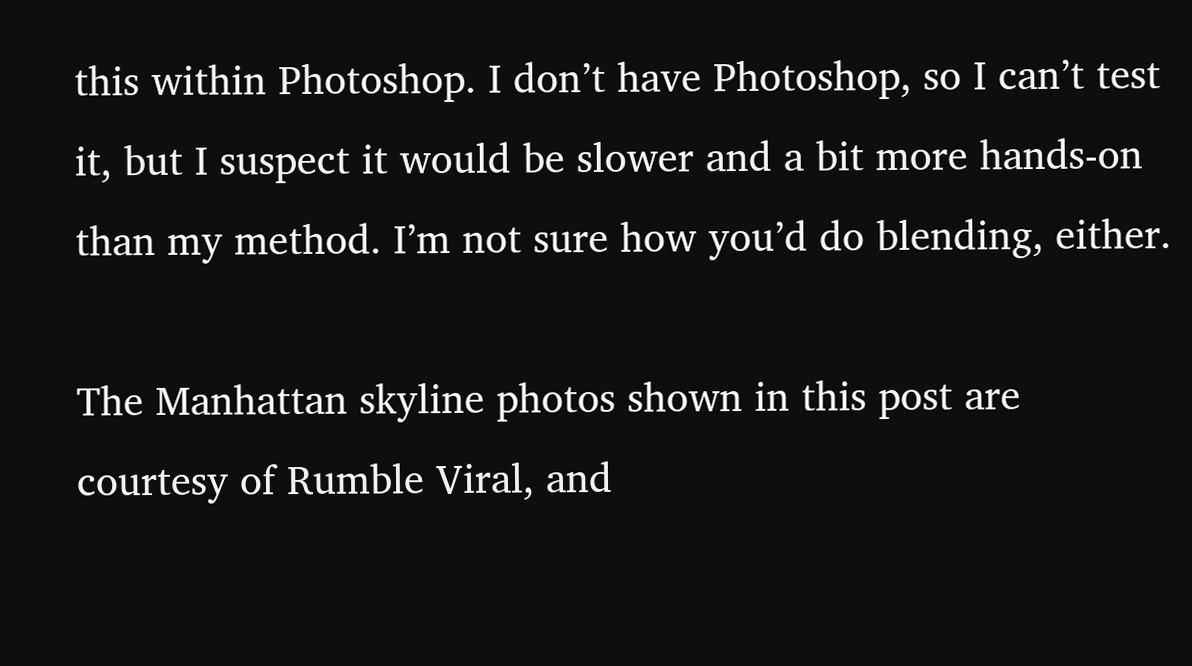this within Photoshop. I don’t have Photoshop, so I can’t test it, but I suspect it would be slower and a bit more hands-on than my method. I’m not sure how you’d do blending, either.

The Manhattan skyline photos shown in this post are courtesy of Rumble Viral, and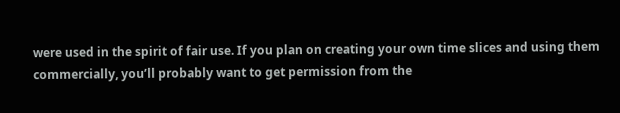were used in the spirit of fair use. If you plan on creating your own time slices and using them commercially, you’ll probably want to get permission from the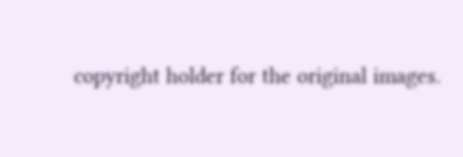copyright holder for the original images.